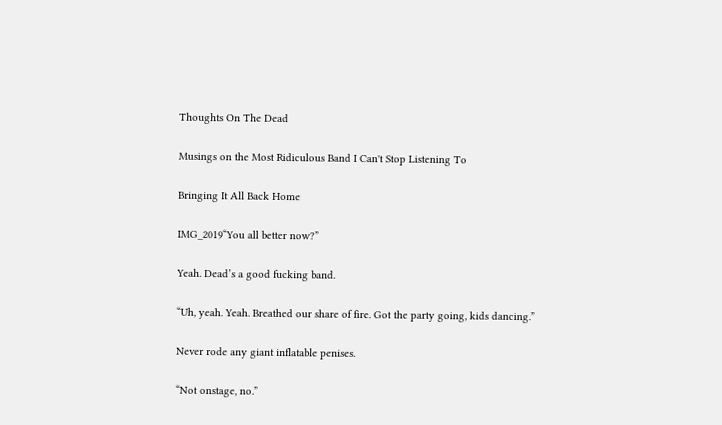Thoughts On The Dead

Musings on the Most Ridiculous Band I Can't Stop Listening To

Bringing It All Back Home

IMG_2019“You all better now?”

Yeah. Dead’s a good fucking band.

“Uh, yeah. Yeah. Breathed our share of fire. Got the party going, kids dancing.”

Never rode any giant inflatable penises.

“Not onstage, no.”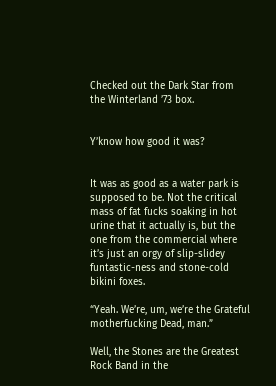Checked out the Dark Star from the Winterland ’73 box.


Y’know how good it was?


It was as good as a water park is supposed to be. Not the critical mass of fat fucks soaking in hot urine that it actually is, but the one from the commercial where it’s just an orgy of slip-slidey funtastic-ness and stone-cold bikini foxes.

“Yeah. We’re, um, we’re the Grateful motherfucking Dead, man.”

Well, the Stones are the Greatest Rock Band in the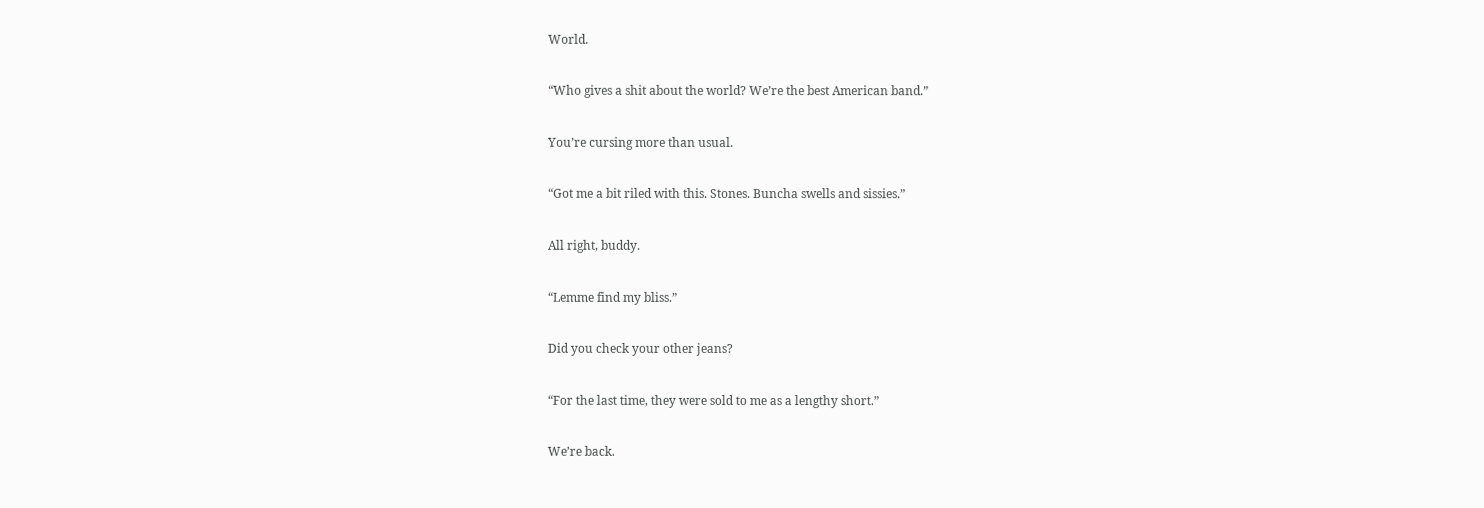World.

“Who gives a shit about the world? We’re the best American band.”

You’re cursing more than usual.

“Got me a bit riled with this. Stones. Buncha swells and sissies.”

All right, buddy.

“Lemme find my bliss.”

Did you check your other jeans?

“For the last time, they were sold to me as a lengthy short.”

We’re back.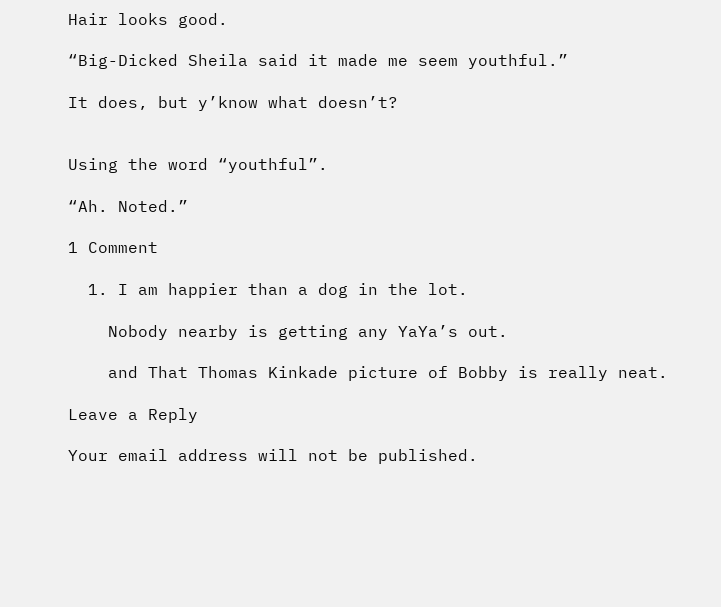Hair looks good.

“Big-Dicked Sheila said it made me seem youthful.”

It does, but y’know what doesn’t?


Using the word “youthful”.

“Ah. Noted.”

1 Comment

  1. I am happier than a dog in the lot.

    Nobody nearby is getting any YaYa’s out.

    and That Thomas Kinkade picture of Bobby is really neat.

Leave a Reply

Your email address will not be published.